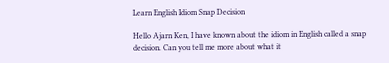Learn English Idiom Snap Decision

Hello Ajarn Ken, I have known about the idiom in English called a snap decision. Can you tell me more about what it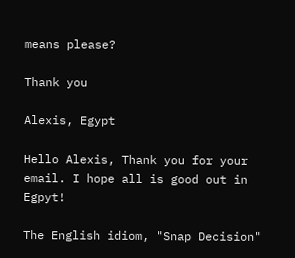means please?

Thank you

Alexis, Egypt

Hello Alexis, Thank you for your email. I hope all is good out in Egpyt!

The English idiom, "Snap Decision"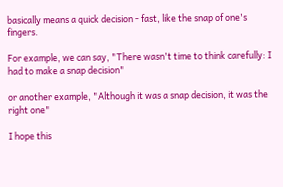basically means a quick decision - fast, like the snap of one's fingers.

For example, we can say, "There wasn't time to think carefully: I had to make a snap decision"

or another example, "Although it was a snap decision, it was the right one"

I hope this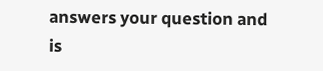answers your question and is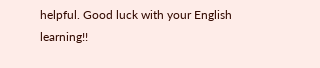helpful. Good luck with your English learning!!